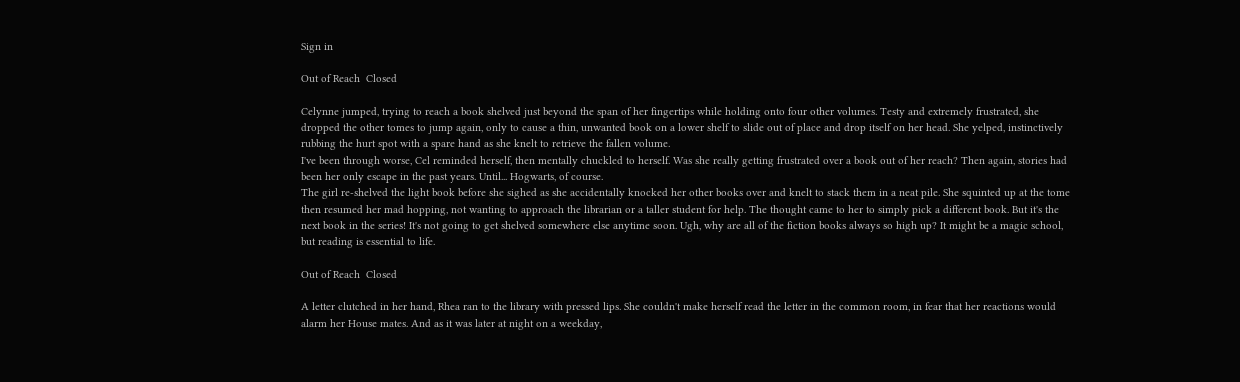Sign in

Out of Reach  Closed

Celynne jumped, trying to reach a book shelved just beyond the span of her fingertips while holding onto four other volumes. Testy and extremely frustrated, she dropped the other tomes to jump again, only to cause a thin, unwanted book on a lower shelf to slide out of place and drop itself on her head. She yelped, instinctively rubbing the hurt spot with a spare hand as she knelt to retrieve the fallen volume.
I've been through worse, Cel reminded herself, then mentally chuckled to herself. Was she really getting frustrated over a book out of her reach? Then again, stories had been her only escape in the past years. Until... Hogwarts, of course.
The girl re-shelved the light book before she sighed as she accidentally knocked her other books over and knelt to stack them in a neat pile. She squinted up at the tome then resumed her mad hopping, not wanting to approach the librarian or a taller student for help. The thought came to her to simply pick a different book. But it's the next book in the series! It's not going to get shelved somewhere else anytime soon. Ugh, why are all of the fiction books always so high up? It might be a magic school, but reading is essential to life.

Out of Reach  Closed

A letter clutched in her hand, Rhea ran to the library with pressed lips. She couldn't make herself read the letter in the common room, in fear that her reactions would alarm her House mates. And as it was later at night on a weekday,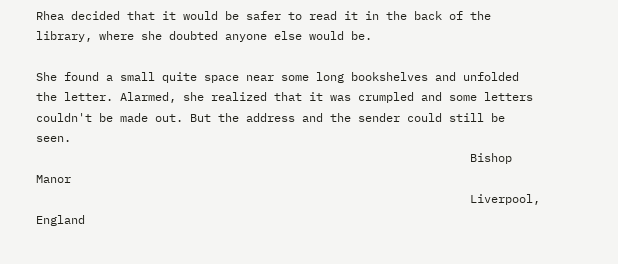Rhea decided that it would be safer to read it in the back of the library, where she doubted anyone else would be.

She found a small quite space near some long bookshelves and unfolded the letter. Alarmed, she realized that it was crumpled and some letters couldn't be made out. But the address and the sender could still be seen.
                                                              Bishop Manor
                                                              Liverpool, England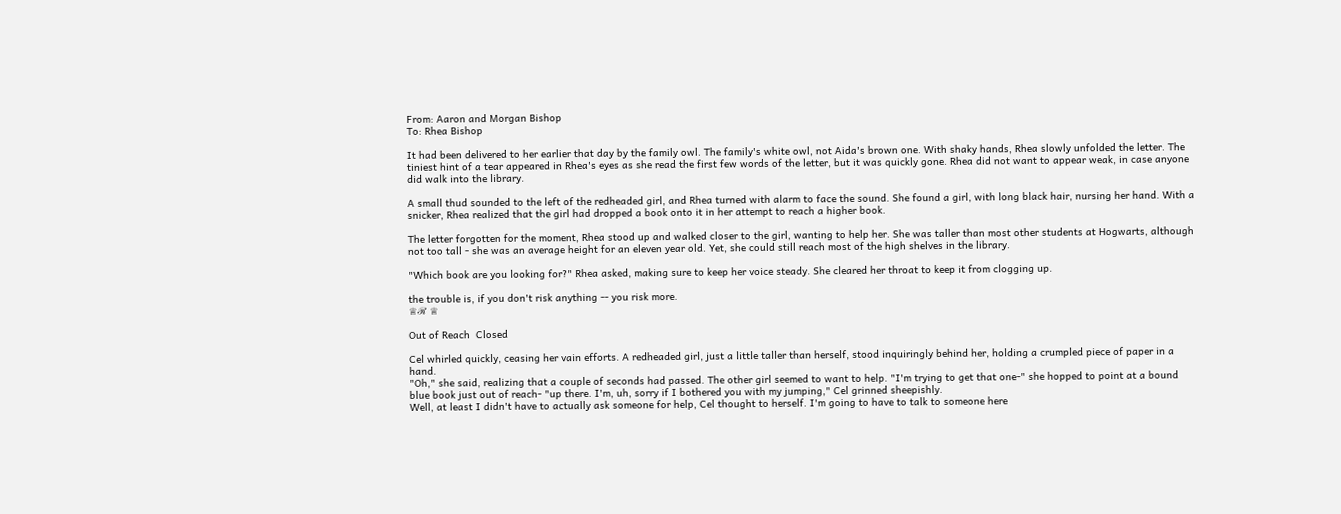From: Aaron and Morgan Bishop
To: Rhea Bishop

It had been delivered to her earlier that day by the family owl. The family's white owl, not Aida's brown one. With shaky hands, Rhea slowly unfolded the letter. The tiniest hint of a tear appeared in Rhea's eyes as she read the first few words of the letter, but it was quickly gone. Rhea did not want to appear weak, in case anyone did walk into the library.

A small thud sounded to the left of the redheaded girl, and Rhea turned with alarm to face the sound. She found a girl, with long black hair, nursing her hand. With a snicker, Rhea realized that the girl had dropped a book onto it in her attempt to reach a higher book.

The letter forgotten for the moment, Rhea stood up and walked closer to the girl, wanting to help her. She was taller than most other students at Hogwarts, although not too tall - she was an average height for an eleven year old. Yet, she could still reach most of the high shelves in the library.

"Which book are you looking for?" Rhea asked, making sure to keep her voice steady. She cleared her throat to keep it from clogging up.

the trouble is, if you don't risk anything -- you risk more.
♕ℛ ♕

Out of Reach  Closed

Cel whirled quickly, ceasing her vain efforts. A redheaded girl, just a little taller than herself, stood inquiringly behind her, holding a crumpled piece of paper in a hand.
"Oh," she said, realizing that a couple of seconds had passed. The other girl seemed to want to help. "I'm trying to get that one-" she hopped to point at a bound blue book just out of reach- "up there. I'm, uh, sorry if I bothered you with my jumping," Cel grinned sheepishly.
Well, at least I didn't have to actually ask someone for help, Cel thought to herself. I'm going to have to talk to someone here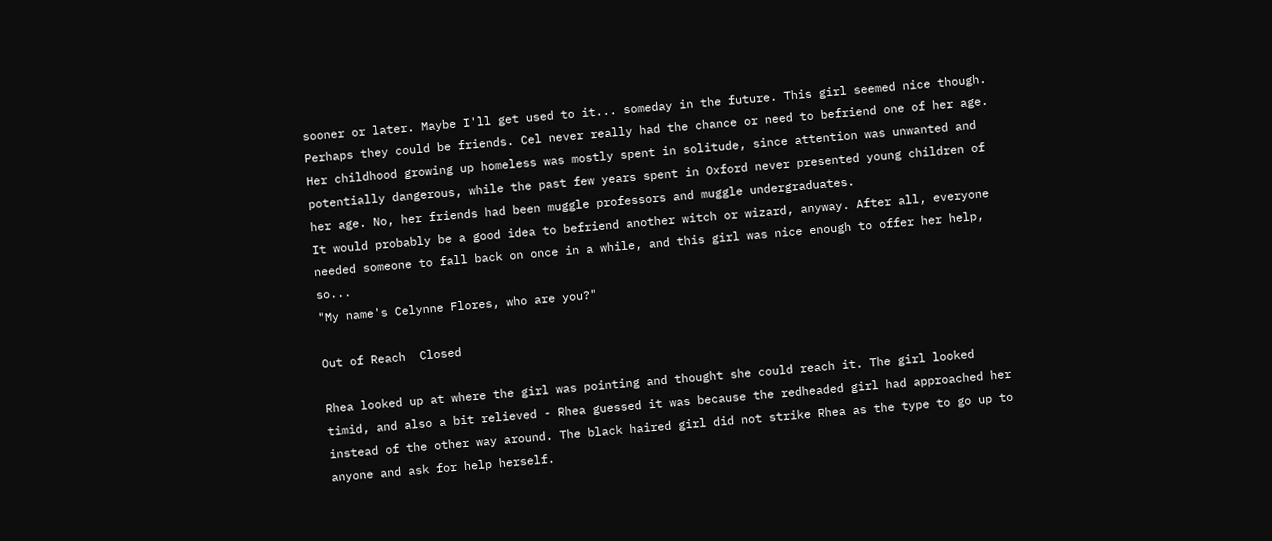sooner or later. Maybe I'll get used to it... someday in the future. This girl seemed nice though. Perhaps they could be friends. Cel never really had the chance or need to befriend one of her age. Her childhood growing up homeless was mostly spent in solitude, since attention was unwanted and potentially dangerous, while the past few years spent in Oxford never presented young children of her age. No, her friends had been muggle professors and muggle undergraduates.
It would probably be a good idea to befriend another witch or wizard, anyway. After all, everyone needed someone to fall back on once in a while, and this girl was nice enough to offer her help, so...
"My name's Celynne Flores, who are you?"

Out of Reach  Closed

Rhea looked up at where the girl was pointing and thought she could reach it. The girl looked timid, and also a bit relieved - Rhea guessed it was because the redheaded girl had approached her instead of the other way around. The black haired girl did not strike Rhea as the type to go up to anyone and ask for help herself.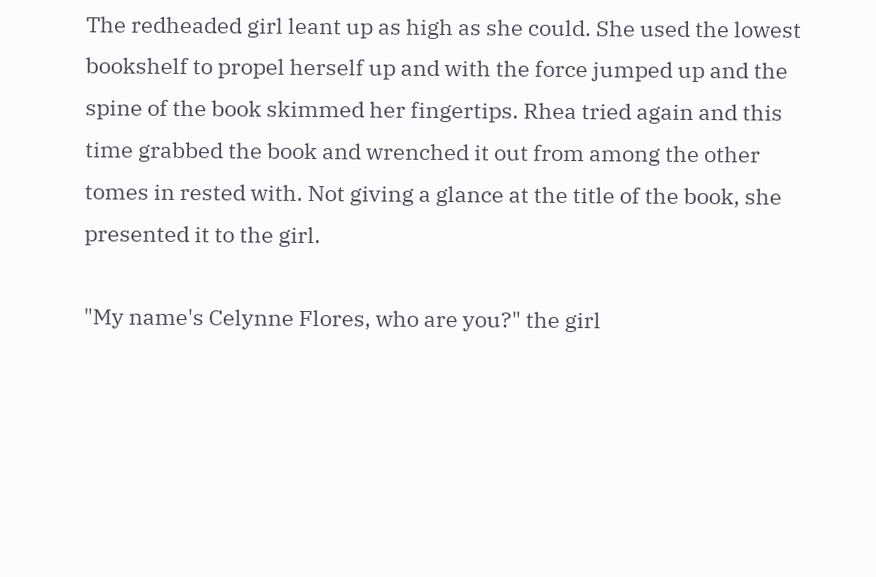The redheaded girl leant up as high as she could. She used the lowest bookshelf to propel herself up and with the force jumped up and the spine of the book skimmed her fingertips. Rhea tried again and this time grabbed the book and wrenched it out from among the other tomes in rested with. Not giving a glance at the title of the book, she presented it to the girl.

"My name's Celynne Flores, who are you?" the girl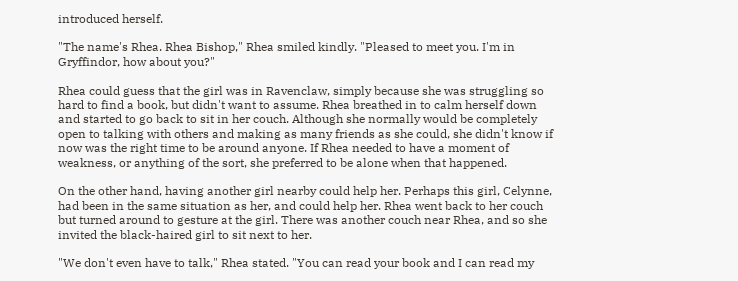introduced herself.

"The name's Rhea. Rhea Bishop," Rhea smiled kindly. "Pleased to meet you. I'm in Gryffindor, how about you?"

Rhea could guess that the girl was in Ravenclaw, simply because she was struggling so hard to find a book, but didn't want to assume. Rhea breathed in to calm herself down and started to go back to sit in her couch. Although she normally would be completely open to talking with others and making as many friends as she could, she didn't know if now was the right time to be around anyone. If Rhea needed to have a moment of weakness, or anything of the sort, she preferred to be alone when that happened.

On the other hand, having another girl nearby could help her. Perhaps this girl, Celynne, had been in the same situation as her, and could help her. Rhea went back to her couch but turned around to gesture at the girl. There was another couch near Rhea, and so she invited the black-haired girl to sit next to her.

"We don't even have to talk," Rhea stated. "You can read your book and I can read my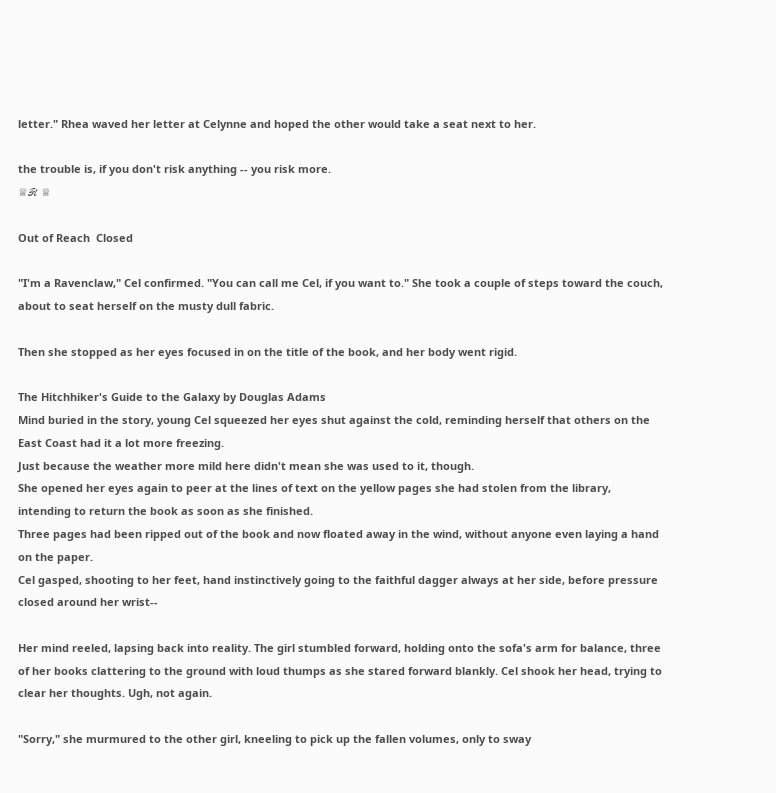letter." Rhea waved her letter at Celynne and hoped the other would take a seat next to her.

the trouble is, if you don't risk anything -- you risk more.
♕ℛ ♕

Out of Reach  Closed

"I'm a Ravenclaw," Cel confirmed. "You can call me Cel, if you want to." She took a couple of steps toward the couch, about to seat herself on the musty dull fabric.

Then she stopped as her eyes focused in on the title of the book, and her body went rigid.

The Hitchhiker's Guide to the Galaxy by Douglas Adams
Mind buried in the story, young Cel squeezed her eyes shut against the cold, reminding herself that others on the East Coast had it a lot more freezing.
Just because the weather more mild here didn't mean she was used to it, though.
She opened her eyes again to peer at the lines of text on the yellow pages she had stolen from the library, intending to return the book as soon as she finished.
Three pages had been ripped out of the book and now floated away in the wind, without anyone even laying a hand on the paper.
Cel gasped, shooting to her feet, hand instinctively going to the faithful dagger always at her side, before pressure closed around her wrist--

Her mind reeled, lapsing back into reality. The girl stumbled forward, holding onto the sofa's arm for balance, three of her books clattering to the ground with loud thumps as she stared forward blankly. Cel shook her head, trying to clear her thoughts. Ugh, not again.

"Sorry," she murmured to the other girl, kneeling to pick up the fallen volumes, only to sway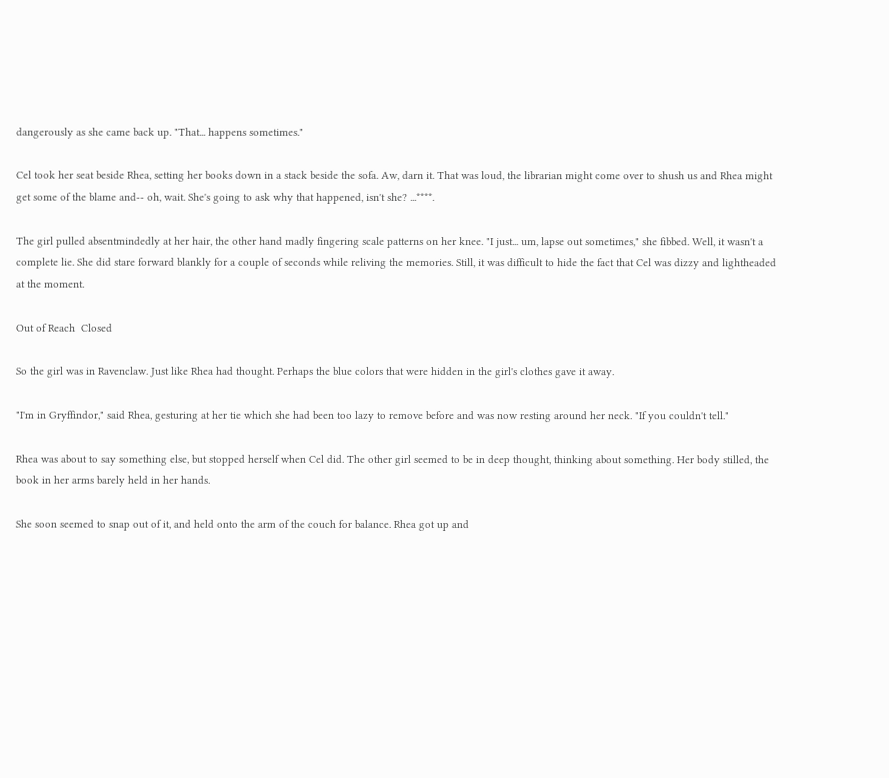dangerously as she came back up. "That... happens sometimes."

Cel took her seat beside Rhea, setting her books down in a stack beside the sofa. Aw, darn it. That was loud, the librarian might come over to shush us and Rhea might get some of the blame and-- oh, wait. She's going to ask why that happened, isn't she? ...****.

The girl pulled absentmindedly at her hair, the other hand madly fingering scale patterns on her knee. "I just... um, lapse out sometimes," she fibbed. Well, it wasn't a complete lie. She did stare forward blankly for a couple of seconds while reliving the memories. Still, it was difficult to hide the fact that Cel was dizzy and lightheaded at the moment.

Out of Reach  Closed

So the girl was in Ravenclaw. Just like Rhea had thought. Perhaps the blue colors that were hidden in the girl's clothes gave it away.

"I'm in Gryffindor," said Rhea, gesturing at her tie which she had been too lazy to remove before and was now resting around her neck. "If you couldn't tell."

Rhea was about to say something else, but stopped herself when Cel did. The other girl seemed to be in deep thought, thinking about something. Her body stilled, the book in her arms barely held in her hands.

She soon seemed to snap out of it, and held onto the arm of the couch for balance. Rhea got up and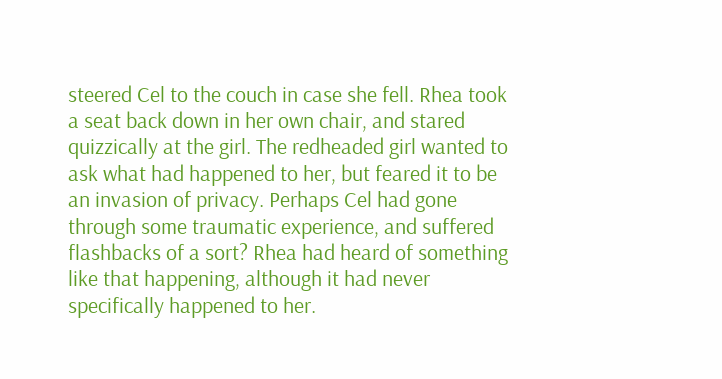steered Cel to the couch in case she fell. Rhea took a seat back down in her own chair, and stared quizzically at the girl. The redheaded girl wanted to ask what had happened to her, but feared it to be an invasion of privacy. Perhaps Cel had gone through some traumatic experience, and suffered flashbacks of a sort? Rhea had heard of something like that happening, although it had never specifically happened to her.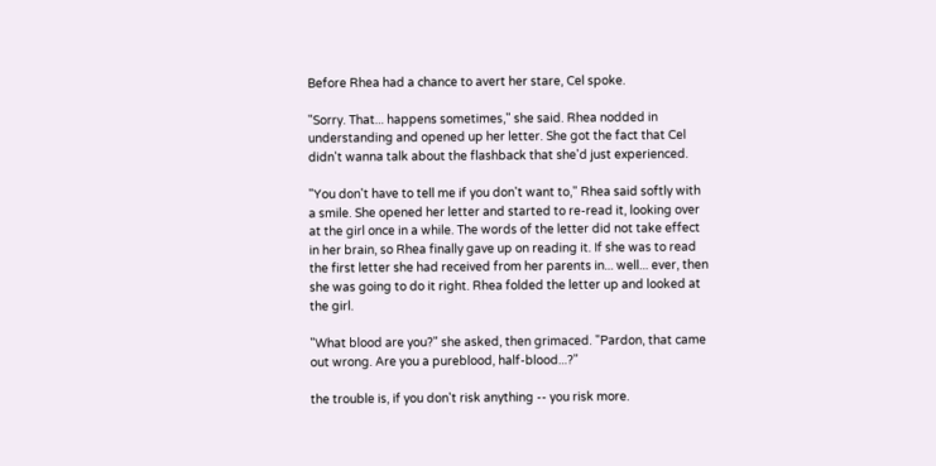Before Rhea had a chance to avert her stare, Cel spoke.

"Sorry. That... happens sometimes," she said. Rhea nodded in understanding and opened up her letter. She got the fact that Cel didn't wanna talk about the flashback that she'd just experienced.

"You don't have to tell me if you don't want to," Rhea said softly with a smile. She opened her letter and started to re-read it, looking over at the girl once in a while. The words of the letter did not take effect in her brain, so Rhea finally gave up on reading it. If she was to read the first letter she had received from her parents in... well... ever, then she was going to do it right. Rhea folded the letter up and looked at the girl.

"What blood are you?" she asked, then grimaced. "Pardon, that came out wrong. Are you a pureblood, half-blood...?"

the trouble is, if you don't risk anything -- you risk more.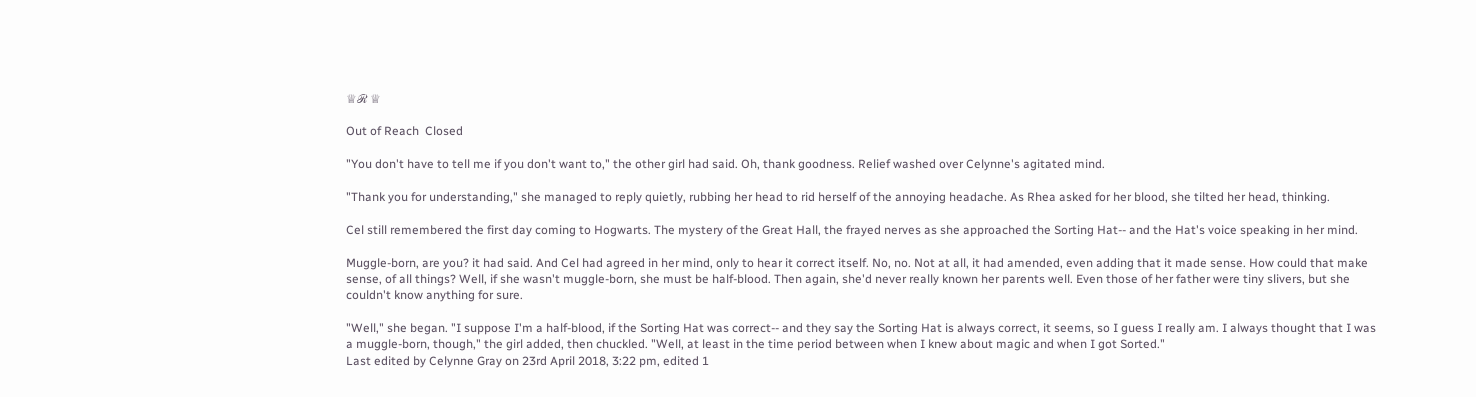♕ℛ ♕

Out of Reach  Closed

"You don't have to tell me if you don't want to," the other girl had said. Oh, thank goodness. Relief washed over Celynne's agitated mind.

"Thank you for understanding," she managed to reply quietly, rubbing her head to rid herself of the annoying headache. As Rhea asked for her blood, she tilted her head, thinking.

Cel still remembered the first day coming to Hogwarts. The mystery of the Great Hall, the frayed nerves as she approached the Sorting Hat-- and the Hat's voice speaking in her mind.

Muggle-born, are you? it had said. And Cel had agreed in her mind, only to hear it correct itself. No, no. Not at all, it had amended, even adding that it made sense. How could that make sense, of all things? Well, if she wasn't muggle-born, she must be half-blood. Then again, she'd never really known her parents well. Even those of her father were tiny slivers, but she couldn't know anything for sure.

"Well," she began. "I suppose I'm a half-blood, if the Sorting Hat was correct-- and they say the Sorting Hat is always correct, it seems, so I guess I really am. I always thought that I was a muggle-born, though," the girl added, then chuckled. "Well, at least in the time period between when I knew about magic and when I got Sorted."
Last edited by Celynne Gray on 23rd April 2018, 3:22 pm, edited 1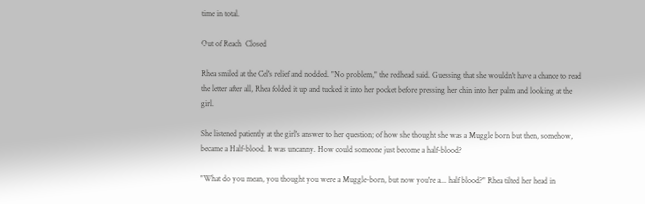time in total.

Out of Reach  Closed

Rhea smiled at the Cel's relief and nodded. "No problem," the redhead said. Guessing that she wouldn't have a chance to read the letter after all, Rhea folded it up and tucked it into her pocket before pressing her chin into her palm and looking at the girl.

She listened patiently at the girl's answer to her question; of how she thought she was a Muggle born but then, somehow, became a Half-blood. It was uncanny. How could someone just become a half-blood?

"What do you mean, you thought you were a Muggle-born, but now you're a... half blood?" Rhea tilted her head in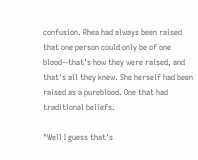confusion. Rhea had always been raised that one person could only be of one blood--that's how they were raised, and that's all they knew. She herself had been raised as a pureblood. One that had traditional beliefs.

"Well I guess that's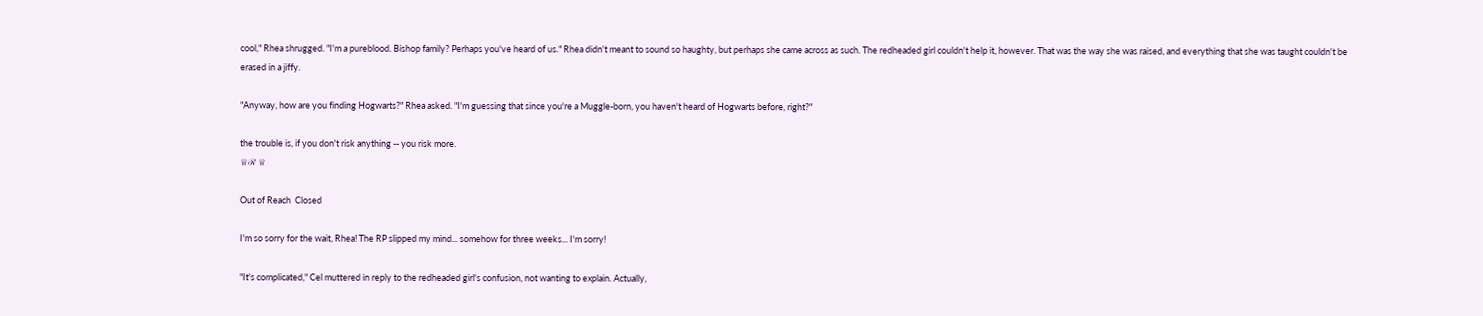cool," Rhea shrugged. "I'm a pureblood. Bishop family? Perhaps you've heard of us." Rhea didn't meant to sound so haughty, but perhaps she came across as such. The redheaded girl couldn't help it, however. That was the way she was raised, and everything that she was taught couldn't be erased in a jiffy.

"Anyway, how are you finding Hogwarts?" Rhea asked. "I'm guessing that since you're a Muggle-born, you haven't heard of Hogwarts before, right?"

the trouble is, if you don't risk anything -- you risk more.
♕ℛ ♕

Out of Reach  Closed

I'm so sorry for the wait, Rhea! The RP slipped my mind... somehow for three weeks... I'm sorry!

"It's complicated," Cel muttered in reply to the redheaded girl's confusion, not wanting to explain. Actually,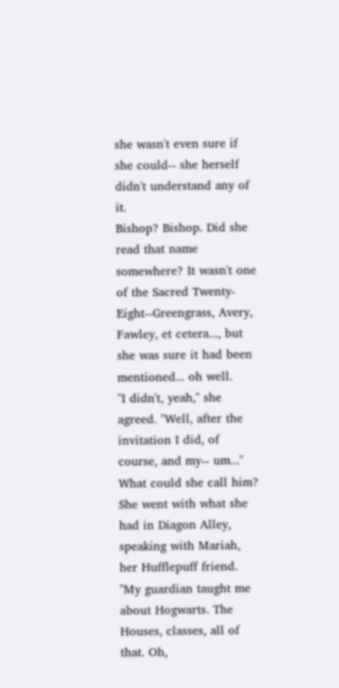she wasn't even sure if she could-- she herself didn't understand any of it.
Bishop? Bishop. Did she read that name somewhere? It wasn't one of the Sacred Twenty-Eight--Greengrass, Avery, Fawley, et cetera..., but she was sure it had been mentioned... oh well.
"I didn't, yeah," she agreed. "Well, after the invitation I did, of course, and my-- um..." What could she call him? She went with what she had in Diagon Alley, speaking with Mariah, her Hufflepuff friend. "My guardian taught me about Hogwarts. The Houses, classes, all of that. Oh,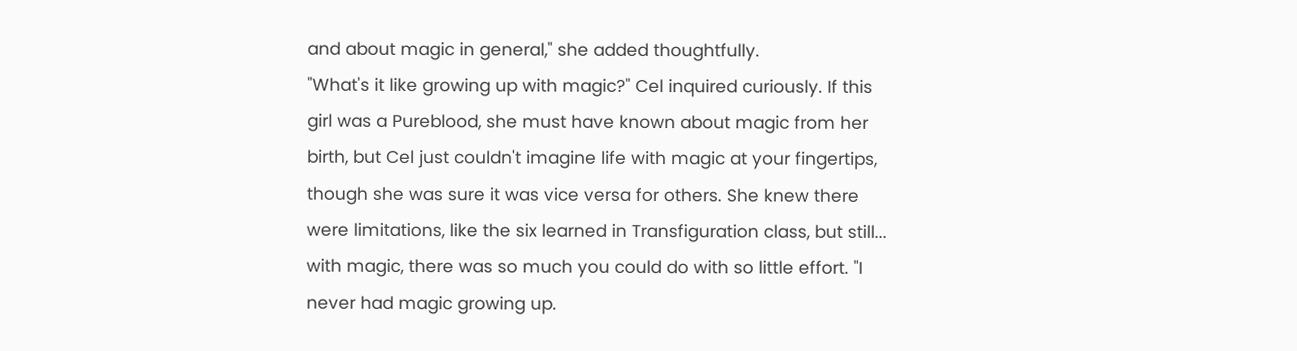and about magic in general," she added thoughtfully.
"What's it like growing up with magic?" Cel inquired curiously. If this girl was a Pureblood, she must have known about magic from her birth, but Cel just couldn't imagine life with magic at your fingertips, though she was sure it was vice versa for others. She knew there were limitations, like the six learned in Transfiguration class, but still... with magic, there was so much you could do with so little effort. "I never had magic growing up.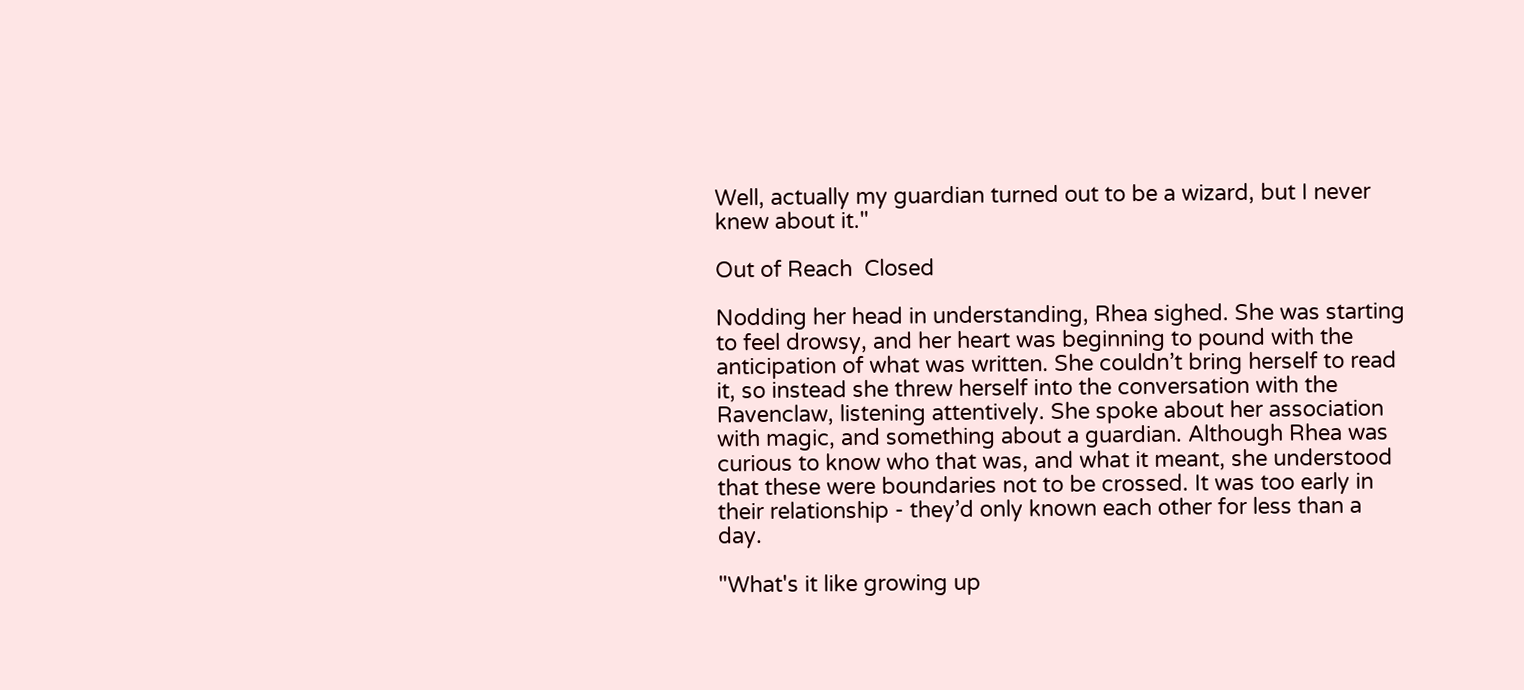Well, actually my guardian turned out to be a wizard, but I never knew about it."

Out of Reach  Closed

Nodding her head in understanding, Rhea sighed. She was starting to feel drowsy, and her heart was beginning to pound with the anticipation of what was written. She couldn’t bring herself to read it, so instead she threw herself into the conversation with the Ravenclaw, listening attentively. She spoke about her association with magic, and something about a guardian. Although Rhea was curious to know who that was, and what it meant, she understood that these were boundaries not to be crossed. It was too early in their relationship - they’d only known each other for less than a day.

"What's it like growing up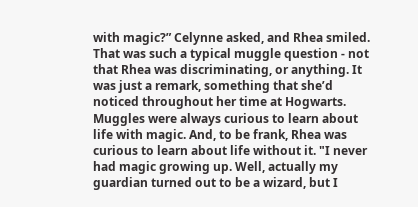with magic?” Celynne asked, and Rhea smiled. That was such a typical muggle question - not that Rhea was discriminating, or anything. It was just a remark, something that she’d noticed throughout her time at Hogwarts. Muggles were always curious to learn about life with magic. And, to be frank, Rhea was curious to learn about life without it. "I never had magic growing up. Well, actually my guardian turned out to be a wizard, but I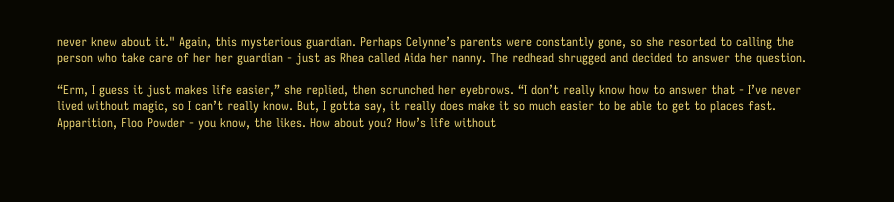never knew about it." Again, this mysterious guardian. Perhaps Celynne’s parents were constantly gone, so she resorted to calling the person who take care of her her guardian - just as Rhea called Aida her nanny. The redhead shrugged and decided to answer the question.

“Erm, I guess it just makes life easier,” she replied, then scrunched her eyebrows. “I don’t really know how to answer that - I’ve never lived without magic, so I can’t really know. But, I gotta say, it really does make it so much easier to be able to get to places fast. Apparition, Floo Powder - you know, the likes. How about you? How’s life without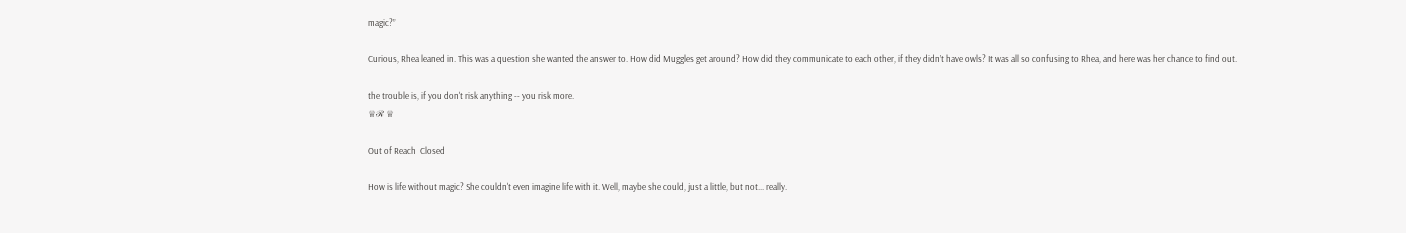magic?”

Curious, Rhea leaned in. This was a question she wanted the answer to. How did Muggles get around? How did they communicate to each other, if they didn’t have owls? It was all so confusing to Rhea, and here was her chance to find out.

the trouble is, if you don't risk anything -- you risk more.
♕ℛ ♕

Out of Reach  Closed

How is life without magic? She couldn't even imagine life with it. Well, maybe she could, just a little, but not... really.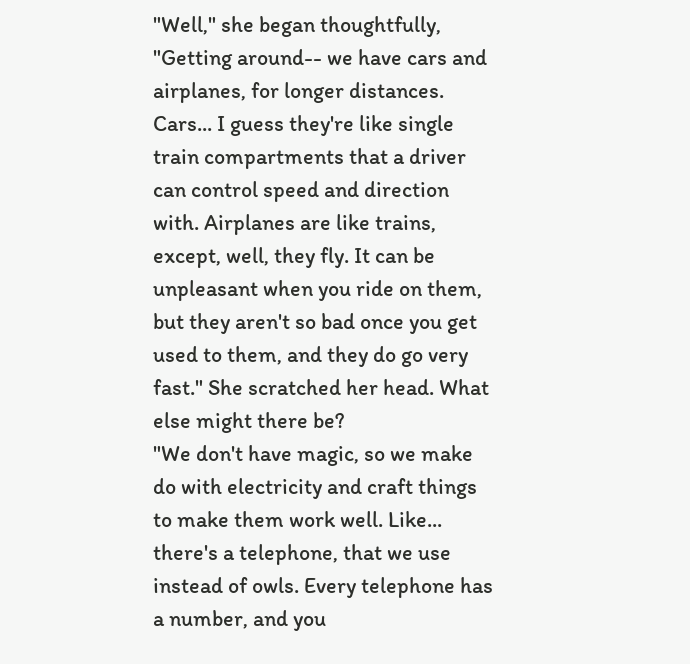"Well," she began thoughtfully, "Getting around-- we have cars and airplanes, for longer distances. Cars... I guess they're like single train compartments that a driver can control speed and direction with. Airplanes are like trains, except, well, they fly. It can be unpleasant when you ride on them, but they aren't so bad once you get used to them, and they do go very fast." She scratched her head. What else might there be?
"We don't have magic, so we make do with electricity and craft things to make them work well. Like... there's a telephone, that we use instead of owls. Every telephone has a number, and you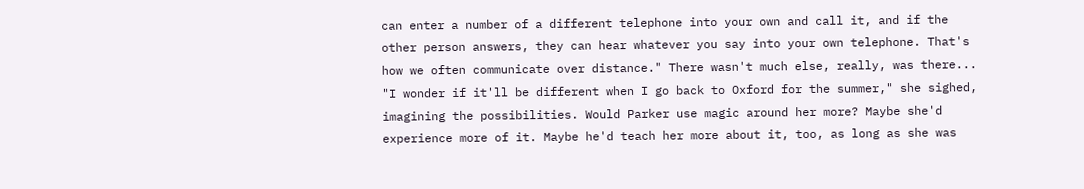can enter a number of a different telephone into your own and call it, and if the other person answers, they can hear whatever you say into your own telephone. That's how we often communicate over distance." There wasn't much else, really, was there...
"I wonder if it'll be different when I go back to Oxford for the summer," she sighed, imagining the possibilities. Would Parker use magic around her more? Maybe she'd experience more of it. Maybe he'd teach her more about it, too, as long as she was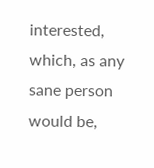interested, which, as any sane person would be,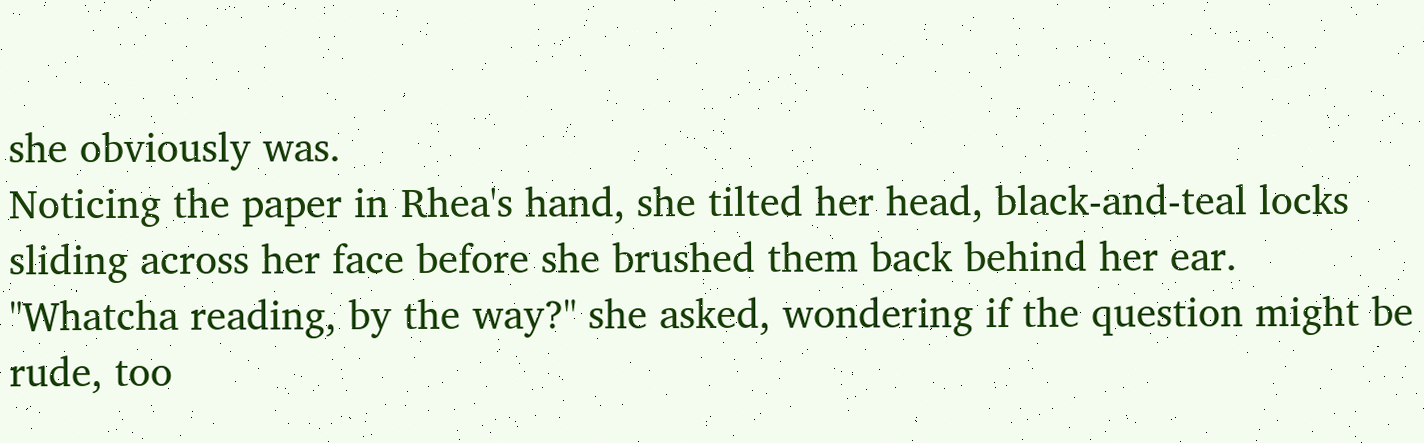she obviously was.
Noticing the paper in Rhea's hand, she tilted her head, black-and-teal locks sliding across her face before she brushed them back behind her ear.
"Whatcha reading, by the way?" she asked, wondering if the question might be rude, too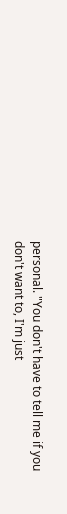personal. "You don't have to tell me if you don't want to, I'm just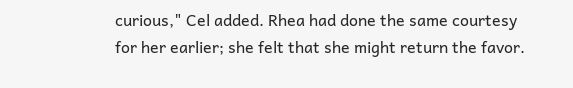curious," Cel added. Rhea had done the same courtesy for her earlier; she felt that she might return the favor.